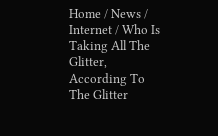Home / News / Internet / Who Is Taking All The Glitter, According To The Glitter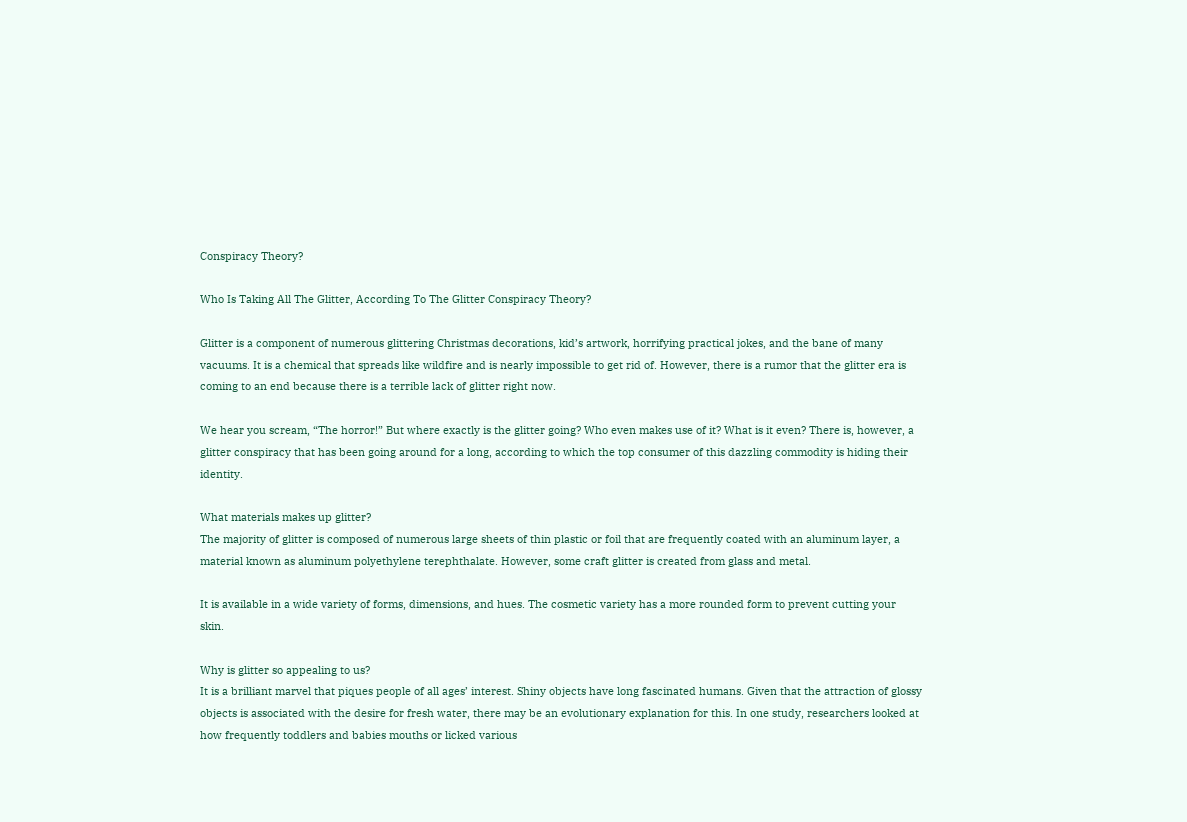Conspiracy Theory?

Who Is Taking All The Glitter, According To The Glitter Conspiracy Theory?

Glitter is a component of numerous glittering Christmas decorations, kid’s artwork, horrifying practical jokes, and the bane of many vacuums. It is a chemical that spreads like wildfire and is nearly impossible to get rid of. However, there is a rumor that the glitter era is coming to an end because there is a terrible lack of glitter right now.

We hear you scream, “The horror!” But where exactly is the glitter going? Who even makes use of it? What is it even? There is, however, a glitter conspiracy that has been going around for a long, according to which the top consumer of this dazzling commodity is hiding their identity.

What materials makes up glitter?
The majority of glitter is composed of numerous large sheets of thin plastic or foil that are frequently coated with an aluminum layer, a material known as aluminum polyethylene terephthalate. However, some craft glitter is created from glass and metal.

It is available in a wide variety of forms, dimensions, and hues. The cosmetic variety has a more rounded form to prevent cutting your skin.

Why is glitter so appealing to us?
It is a brilliant marvel that piques people of all ages’ interest. Shiny objects have long fascinated humans. Given that the attraction of glossy objects is associated with the desire for fresh water, there may be an evolutionary explanation for this. In one study, researchers looked at how frequently toddlers and babies mouths or licked various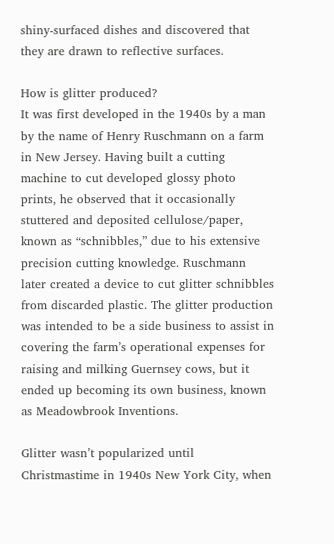shiny-surfaced dishes and discovered that they are drawn to reflective surfaces.

How is glitter produced?
It was first developed in the 1940s by a man by the name of Henry Ruschmann on a farm in New Jersey. Having built a cutting machine to cut developed glossy photo prints, he observed that it occasionally stuttered and deposited cellulose/paper, known as “schnibbles,” due to his extensive precision cutting knowledge. Ruschmann later created a device to cut glitter schnibbles from discarded plastic. The glitter production was intended to be a side business to assist in covering the farm’s operational expenses for raising and milking Guernsey cows, but it ended up becoming its own business, known as Meadowbrook Inventions.

Glitter wasn’t popularized until Christmastime in 1940s New York City, when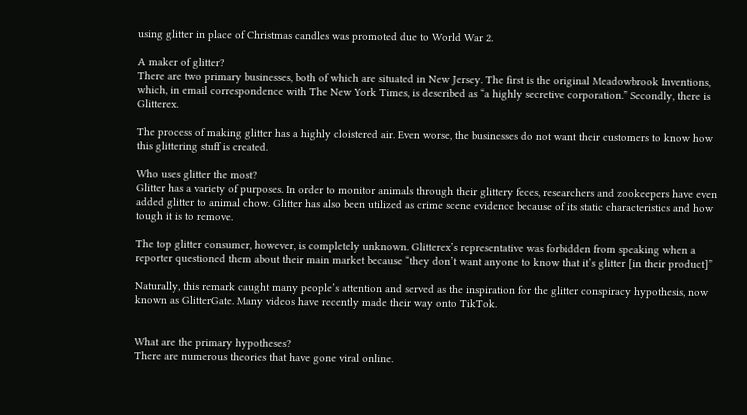using glitter in place of Christmas candles was promoted due to World War 2.

A maker of glitter?
There are two primary businesses, both of which are situated in New Jersey. The first is the original Meadowbrook Inventions, which, in email correspondence with The New York Times, is described as “a highly secretive corporation.” Secondly, there is Glitterex.

The process of making glitter has a highly cloistered air. Even worse, the businesses do not want their customers to know how this glittering stuff is created.

Who uses glitter the most?
Glitter has a variety of purposes. In order to monitor animals through their glittery feces, researchers and zookeepers have even added glitter to animal chow. Glitter has also been utilized as crime scene evidence because of its static characteristics and how tough it is to remove.

The top glitter consumer, however, is completely unknown. Glitterex’s representative was forbidden from speaking when a reporter questioned them about their main market because “they don’t want anyone to know that it’s glitter [in their product]”

Naturally, this remark caught many people’s attention and served as the inspiration for the glitter conspiracy hypothesis, now known as GlitterGate. Many videos have recently made their way onto TikTok.


What are the primary hypotheses?
There are numerous theories that have gone viral online.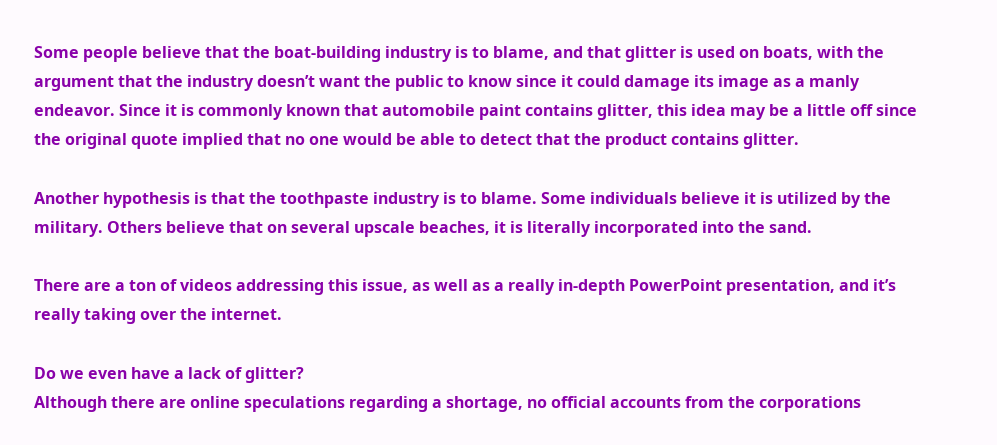Some people believe that the boat-building industry is to blame, and that glitter is used on boats, with the argument that the industry doesn’t want the public to know since it could damage its image as a manly endeavor. Since it is commonly known that automobile paint contains glitter, this idea may be a little off since the original quote implied that no one would be able to detect that the product contains glitter.

Another hypothesis is that the toothpaste industry is to blame. Some individuals believe it is utilized by the military. Others believe that on several upscale beaches, it is literally incorporated into the sand.

There are a ton of videos addressing this issue, as well as a really in-depth PowerPoint presentation, and it’s really taking over the internet.

Do we even have a lack of glitter?
Although there are online speculations regarding a shortage, no official accounts from the corporations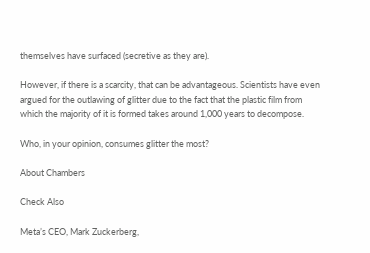themselves have surfaced (secretive as they are).

However, if there is a scarcity, that can be advantageous. Scientists have even argued for the outlawing of glitter due to the fact that the plastic film from which the majority of it is formed takes around 1,000 years to decompose.

Who, in your opinion, consumes glitter the most?

About Chambers

Check Also

Meta’s CEO, Mark Zuckerberg,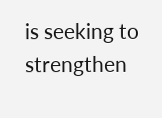is seeking to strengthen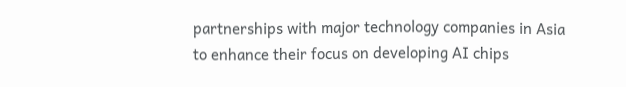partnerships with major technology companies in Asia to enhance their focus on developing AI chips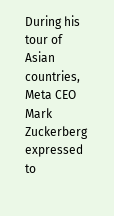During his tour of Asian countries, Meta CEO Mark Zuckerberg expressed to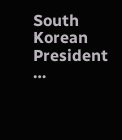South Korean President …